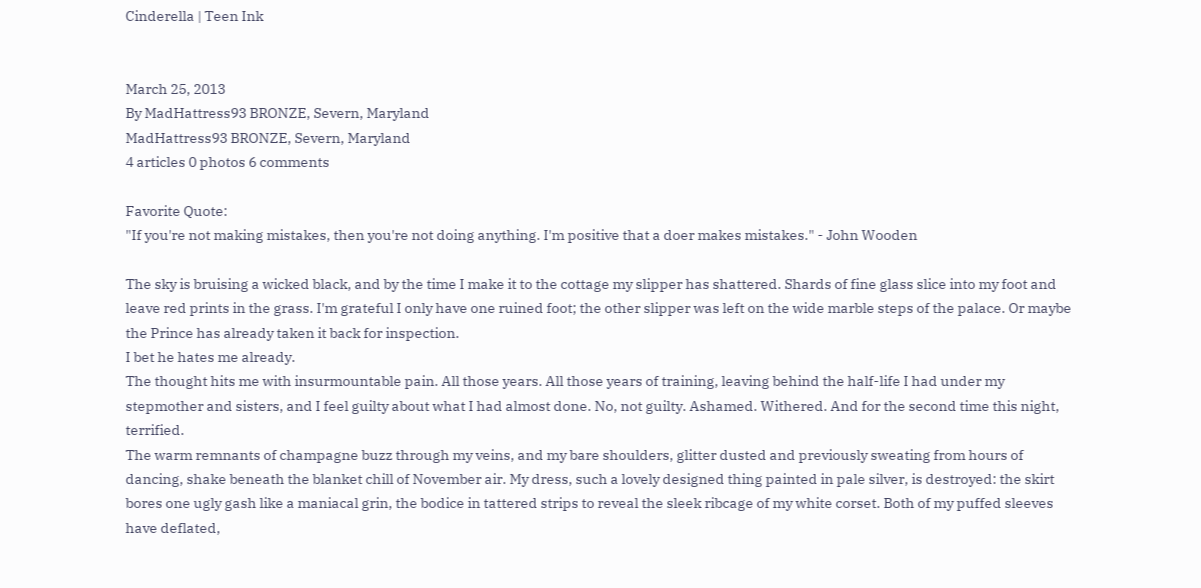Cinderella | Teen Ink


March 25, 2013
By MadHattress93 BRONZE, Severn, Maryland
MadHattress93 BRONZE, Severn, Maryland
4 articles 0 photos 6 comments

Favorite Quote:
"If you're not making mistakes, then you're not doing anything. I'm positive that a doer makes mistakes." - John Wooden

The sky is bruising a wicked black, and by the time I make it to the cottage my slipper has shattered. Shards of fine glass slice into my foot and leave red prints in the grass. I'm grateful I only have one ruined foot; the other slipper was left on the wide marble steps of the palace. Or maybe the Prince has already taken it back for inspection.
I bet he hates me already.
The thought hits me with insurmountable pain. All those years. All those years of training, leaving behind the half-life I had under my stepmother and sisters, and I feel guilty about what I had almost done. No, not guilty. Ashamed. Withered. And for the second time this night, terrified.
The warm remnants of champagne buzz through my veins, and my bare shoulders, glitter dusted and previously sweating from hours of dancing, shake beneath the blanket chill of November air. My dress, such a lovely designed thing painted in pale silver, is destroyed: the skirt bores one ugly gash like a maniacal grin, the bodice in tattered strips to reveal the sleek ribcage of my white corset. Both of my puffed sleeves have deflated,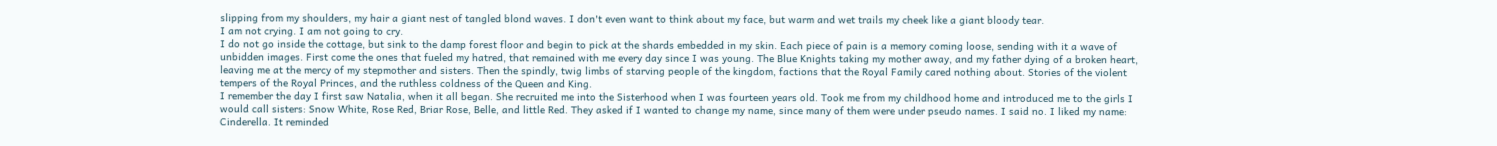slipping from my shoulders, my hair a giant nest of tangled blond waves. I don't even want to think about my face, but warm and wet trails my cheek like a giant bloody tear.
I am not crying. I am not going to cry.
I do not go inside the cottage, but sink to the damp forest floor and begin to pick at the shards embedded in my skin. Each piece of pain is a memory coming loose, sending with it a wave of unbidden images. First come the ones that fueled my hatred, that remained with me every day since I was young. The Blue Knights taking my mother away, and my father dying of a broken heart, leaving me at the mercy of my stepmother and sisters. Then the spindly, twig limbs of starving people of the kingdom, factions that the Royal Family cared nothing about. Stories of the violent tempers of the Royal Princes, and the ruthless coldness of the Queen and King.
I remember the day I first saw Natalia, when it all began. She recruited me into the Sisterhood when I was fourteen years old. Took me from my childhood home and introduced me to the girls I would call sisters: Snow White, Rose Red, Briar Rose, Belle, and little Red. They asked if I wanted to change my name, since many of them were under pseudo names. I said no. I liked my name: Cinderella. It reminded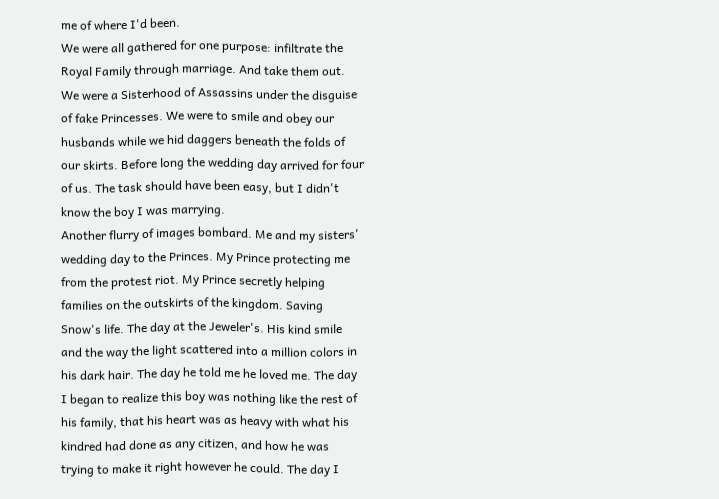me of where I'd been.
We were all gathered for one purpose: infiltrate the Royal Family through marriage. And take them out. We were a Sisterhood of Assassins under the disguise of fake Princesses. We were to smile and obey our husbands while we hid daggers beneath the folds of our skirts. Before long the wedding day arrived for four of us. The task should have been easy, but I didn't know the boy I was marrying.
Another flurry of images bombard. Me and my sisters' wedding day to the Princes. My Prince protecting me from the protest riot. My Prince secretly helping families on the outskirts of the kingdom. Saving Snow's life. The day at the Jeweler's. His kind smile and the way the light scattered into a million colors in his dark hair. The day he told me he loved me. The day I began to realize this boy was nothing like the rest of his family, that his heart was as heavy with what his kindred had done as any citizen, and how he was trying to make it right however he could. The day I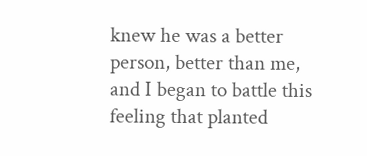knew he was a better person, better than me, and I began to battle this feeling that planted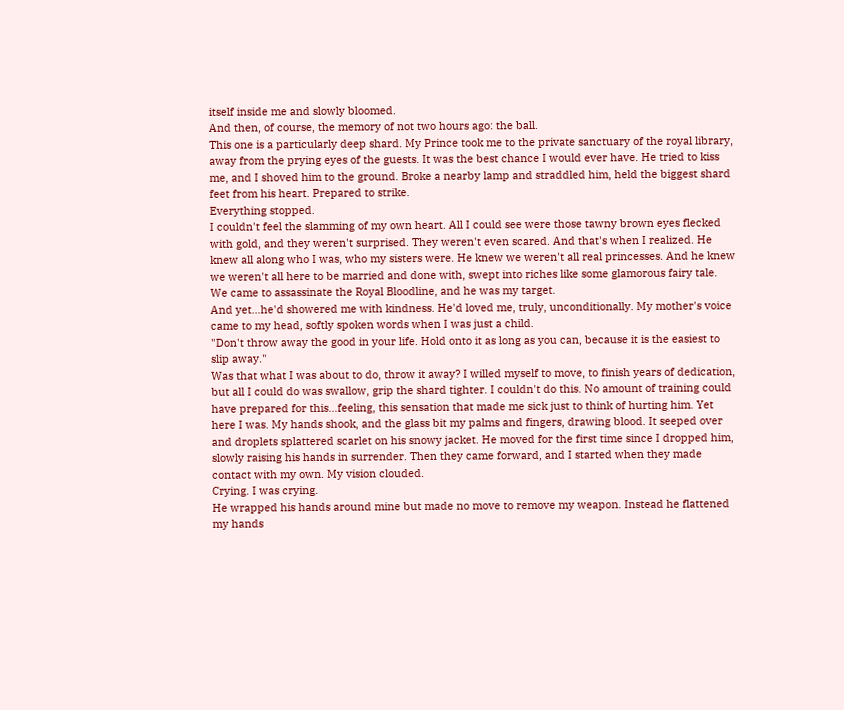itself inside me and slowly bloomed.
And then, of course, the memory of not two hours ago: the ball.
This one is a particularly deep shard. My Prince took me to the private sanctuary of the royal library, away from the prying eyes of the guests. It was the best chance I would ever have. He tried to kiss me, and I shoved him to the ground. Broke a nearby lamp and straddled him, held the biggest shard feet from his heart. Prepared to strike.
Everything stopped.
I couldn't feel the slamming of my own heart. All I could see were those tawny brown eyes flecked with gold, and they weren't surprised. They weren't even scared. And that's when I realized. He knew all along who I was, who my sisters were. He knew we weren't all real princesses. And he knew we weren't all here to be married and done with, swept into riches like some glamorous fairy tale. We came to assassinate the Royal Bloodline, and he was my target.
And yet…he'd showered me with kindness. He'd loved me, truly, unconditionally. My mother's voice came to my head, softly spoken words when I was just a child.
"Don't throw away the good in your life. Hold onto it as long as you can, because it is the easiest to slip away."
Was that what I was about to do, throw it away? I willed myself to move, to finish years of dedication, but all I could do was swallow, grip the shard tighter. I couldn't do this. No amount of training could have prepared for this…feeling, this sensation that made me sick just to think of hurting him. Yet here I was. My hands shook, and the glass bit my palms and fingers, drawing blood. It seeped over and droplets splattered scarlet on his snowy jacket. He moved for the first time since I dropped him, slowly raising his hands in surrender. Then they came forward, and I started when they made contact with my own. My vision clouded.
Crying. I was crying.
He wrapped his hands around mine but made no move to remove my weapon. Instead he flattened my hands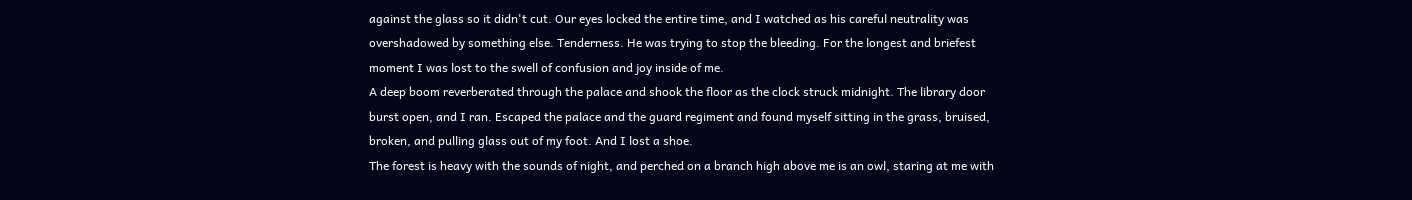against the glass so it didn't cut. Our eyes locked the entire time, and I watched as his careful neutrality was overshadowed by something else. Tenderness. He was trying to stop the bleeding. For the longest and briefest moment I was lost to the swell of confusion and joy inside of me.
A deep boom reverberated through the palace and shook the floor as the clock struck midnight. The library door burst open, and I ran. Escaped the palace and the guard regiment and found myself sitting in the grass, bruised, broken, and pulling glass out of my foot. And I lost a shoe.
The forest is heavy with the sounds of night, and perched on a branch high above me is an owl, staring at me with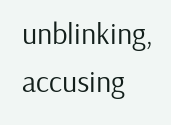unblinking, accusing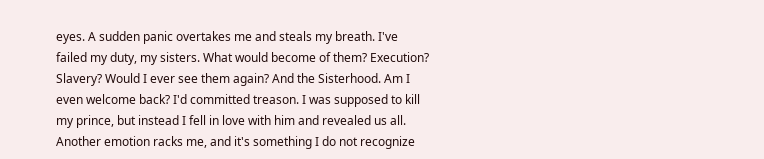eyes. A sudden panic overtakes me and steals my breath. I've failed my duty, my sisters. What would become of them? Execution? Slavery? Would I ever see them again? And the Sisterhood. Am I even welcome back? I'd committed treason. I was supposed to kill my prince, but instead I fell in love with him and revealed us all. Another emotion racks me, and it's something I do not recognize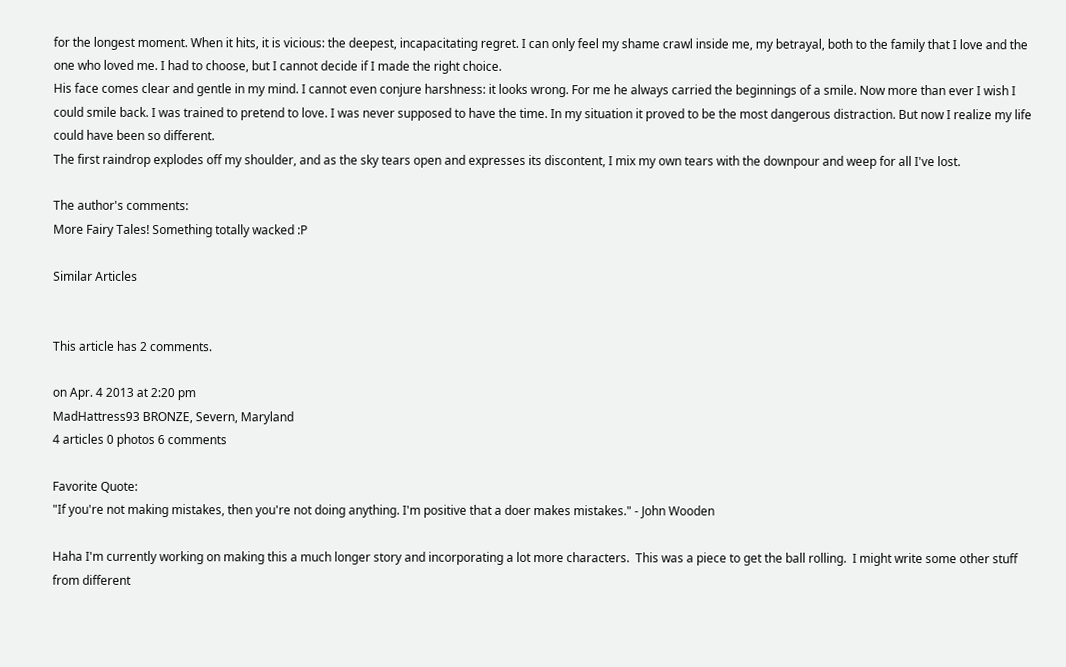for the longest moment. When it hits, it is vicious: the deepest, incapacitating regret. I can only feel my shame crawl inside me, my betrayal, both to the family that I love and the one who loved me. I had to choose, but I cannot decide if I made the right choice.
His face comes clear and gentle in my mind. I cannot even conjure harshness: it looks wrong. For me he always carried the beginnings of a smile. Now more than ever I wish I could smile back. I was trained to pretend to love. I was never supposed to have the time. In my situation it proved to be the most dangerous distraction. But now I realize my life could have been so different.
The first raindrop explodes off my shoulder, and as the sky tears open and expresses its discontent, I mix my own tears with the downpour and weep for all I've lost.

The author's comments:
More Fairy Tales! Something totally wacked :P

Similar Articles


This article has 2 comments.

on Apr. 4 2013 at 2:20 pm
MadHattress93 BRONZE, Severn, Maryland
4 articles 0 photos 6 comments

Favorite Quote:
"If you're not making mistakes, then you're not doing anything. I'm positive that a doer makes mistakes." - John Wooden

Haha I'm currently working on making this a much longer story and incorporating a lot more characters.  This was a piece to get the ball rolling.  I might write some other stuff from different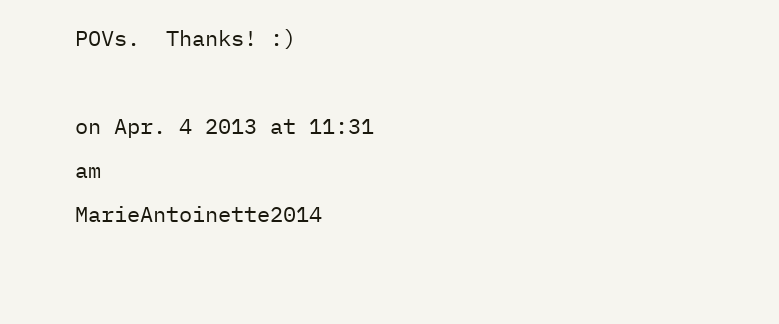POVs.  Thanks! :)

on Apr. 4 2013 at 11:31 am
MarieAntoinette2014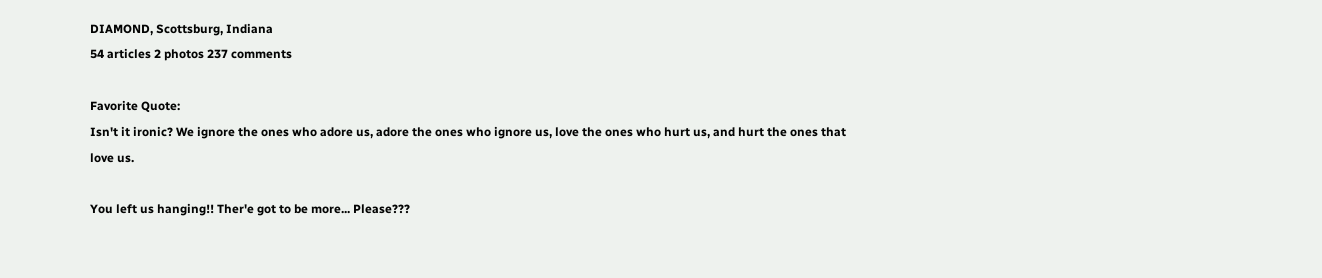DIAMOND, Scottsburg, Indiana
54 articles 2 photos 237 comments

Favorite Quote:
Isn't it ironic? We ignore the ones who adore us, adore the ones who ignore us, love the ones who hurt us, and hurt the ones that love us.

You left us hanging!! Ther'e got to be more... Please???